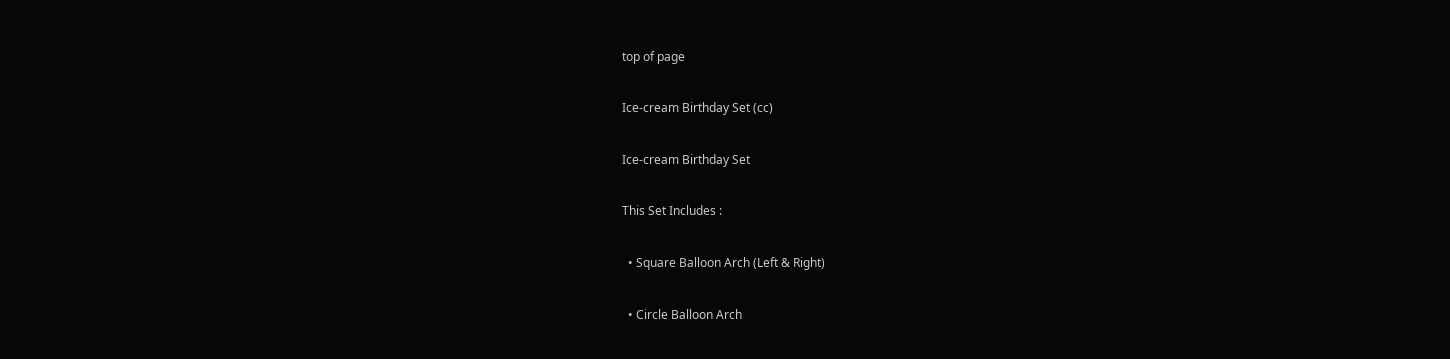top of page

Ice-cream Birthday Set (cc)

Ice-cream Birthday Set

This Set Includes :

  • Square Balloon Arch (Left & Right)

  • Circle Balloon Arch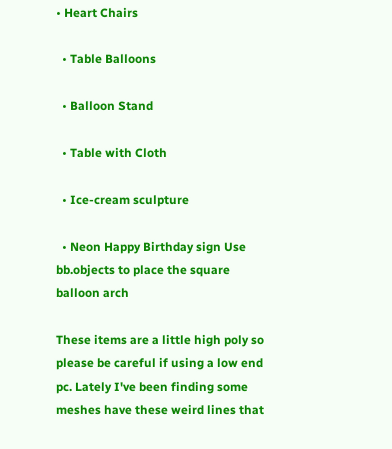• Heart Chairs

  • Table Balloons

  • Balloon Stand

  • Table with Cloth

  • Ice-cream sculpture

  • Neon Happy Birthday sign Use bb.objects to place the square balloon arch

These items are a little high poly so please be careful if using a low end pc. Lately I've been finding some meshes have these weird lines that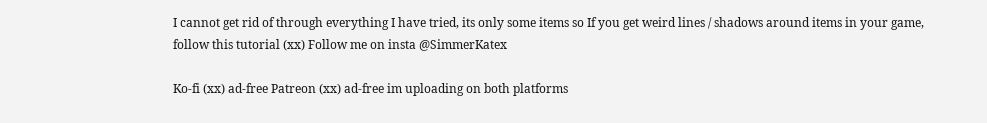I cannot get rid of through everything I have tried, its only some items so If you get weird lines / shadows around items in your game, follow this tutorial (xx) Follow me on insta @SimmerKatex

Ko-fi (xx) ad-free Patreon (xx) ad-free im uploading on both platforms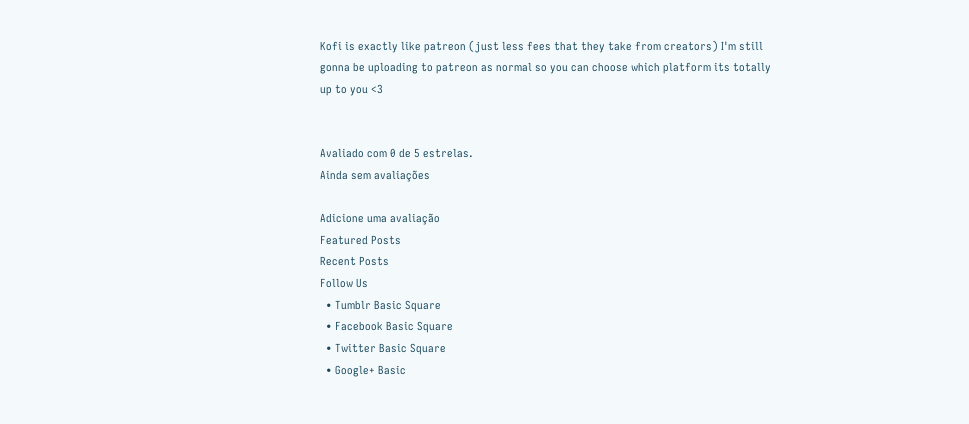Kofi is exactly like patreon (just less fees that they take from creators) I'm still gonna be uploading to patreon as normal so you can choose which platform its totally up to you <3


Avaliado com 0 de 5 estrelas.
Ainda sem avaliações

Adicione uma avaliação
Featured Posts
Recent Posts
Follow Us
  • Tumblr Basic Square
  • Facebook Basic Square
  • Twitter Basic Square
  • Google+ Basic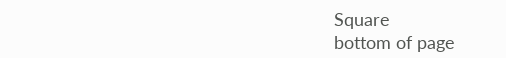Square
bottom of page